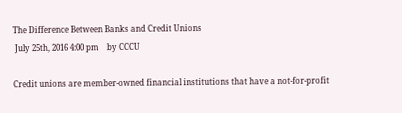The Difference Between Banks and Credit Unions
 July 25th, 2016 4:00 pm    by CCCU

Credit unions are member-owned financial institutions that have a not-for-profit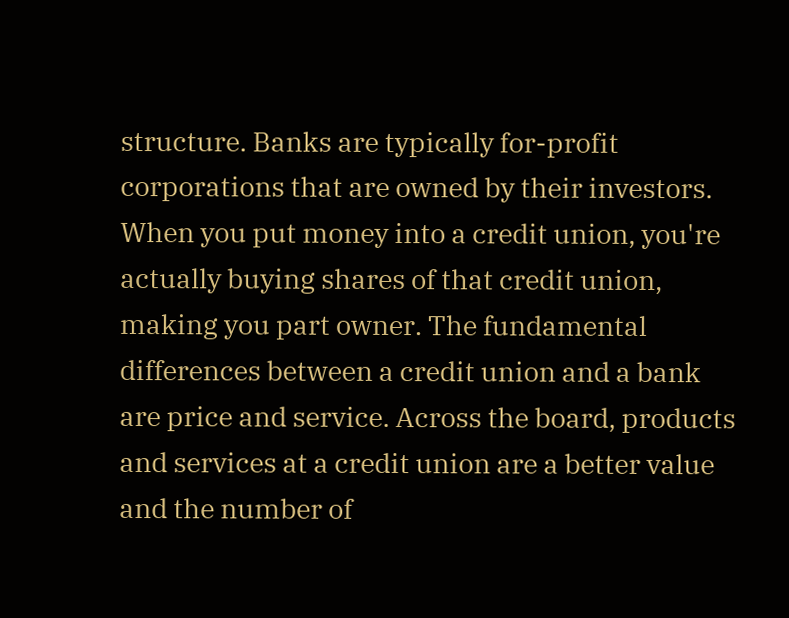structure. Banks are typically for-profit corporations that are owned by their investors. When you put money into a credit union, you're actually buying shares of that credit union, making you part owner. The fundamental differences between a credit union and a bank are price and service. Across the board, products and services at a credit union are a better value and the number of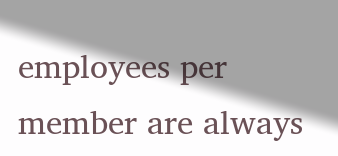employees per member are always